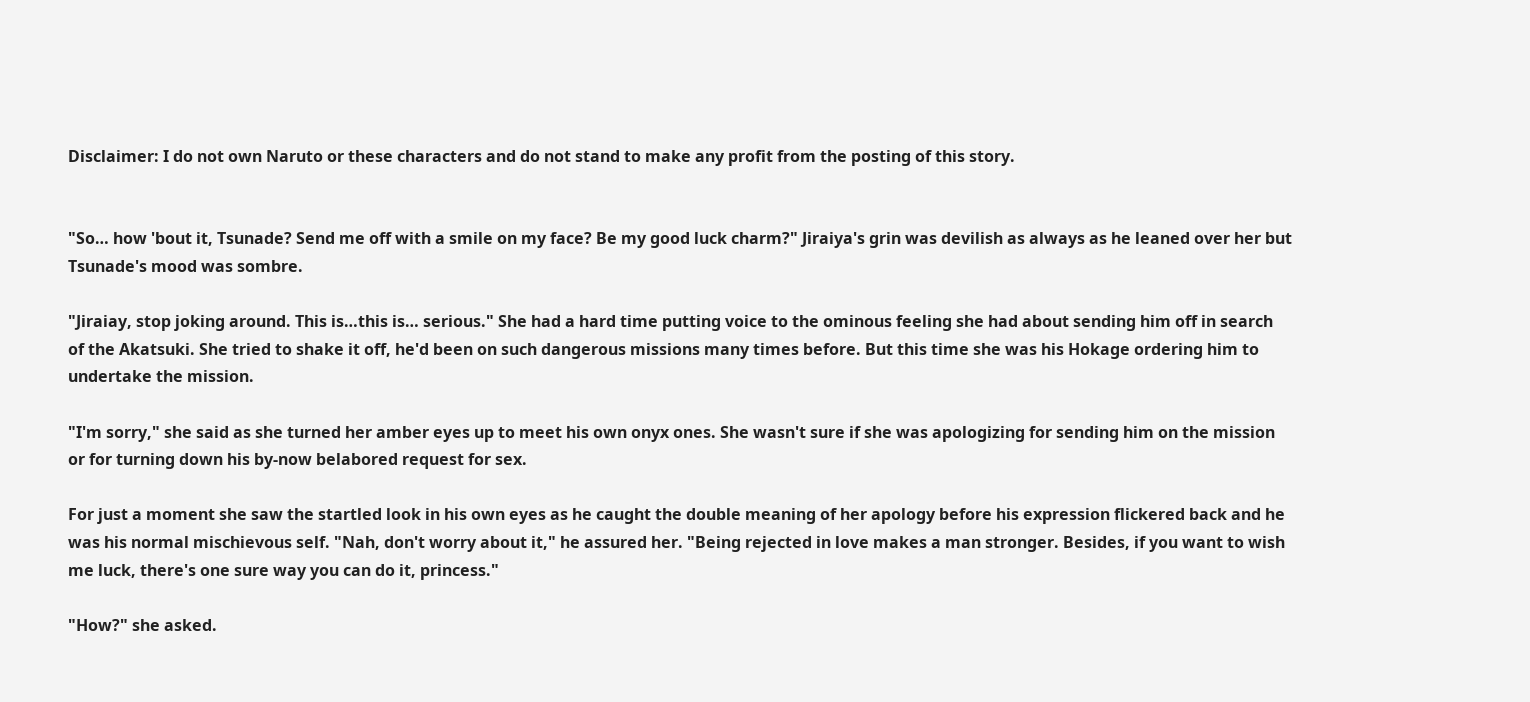Disclaimer: I do not own Naruto or these characters and do not stand to make any profit from the posting of this story.


"So… how 'bout it, Tsunade? Send me off with a smile on my face? Be my good luck charm?" Jiraiya's grin was devilish as always as he leaned over her but Tsunade's mood was sombre.

"Jiraiay, stop joking around. This is…this is… serious." She had a hard time putting voice to the ominous feeling she had about sending him off in search of the Akatsuki. She tried to shake it off, he'd been on such dangerous missions many times before. But this time she was his Hokage ordering him to undertake the mission.

"I'm sorry," she said as she turned her amber eyes up to meet his own onyx ones. She wasn't sure if she was apologizing for sending him on the mission or for turning down his by-now belabored request for sex.

For just a moment she saw the startled look in his own eyes as he caught the double meaning of her apology before his expression flickered back and he was his normal mischievous self. "Nah, don't worry about it," he assured her. "Being rejected in love makes a man stronger. Besides, if you want to wish me luck, there's one sure way you can do it, princess."

"How?" she asked.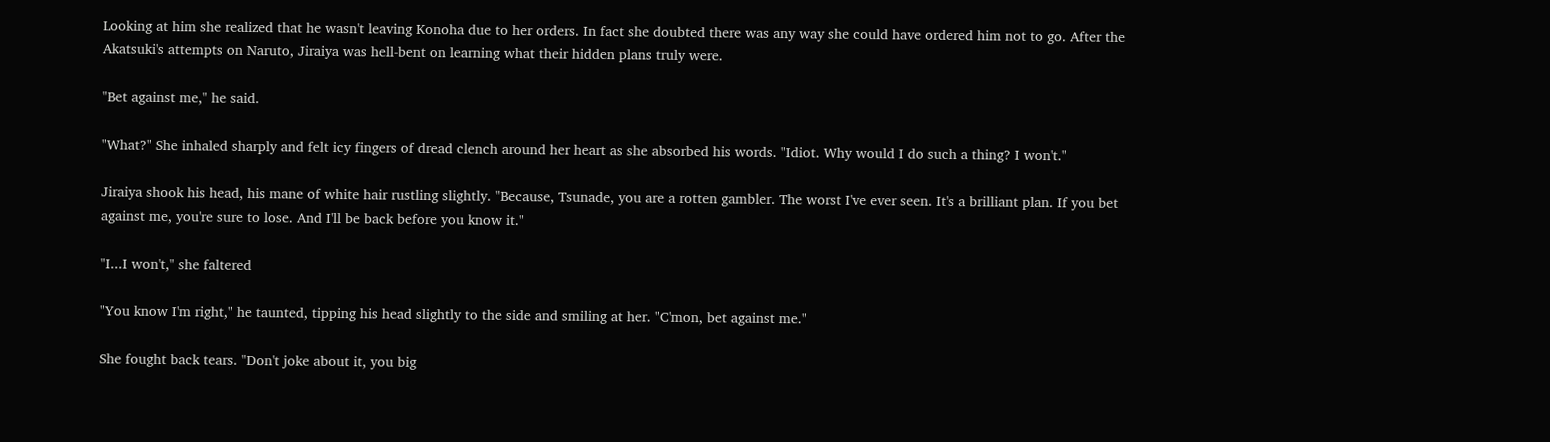Looking at him she realized that he wasn't leaving Konoha due to her orders. In fact she doubted there was any way she could have ordered him not to go. After the Akatsuki's attempts on Naruto, Jiraiya was hell-bent on learning what their hidden plans truly were.

"Bet against me," he said.

"What?" She inhaled sharply and felt icy fingers of dread clench around her heart as she absorbed his words. "Idiot. Why would I do such a thing? I won't."

Jiraiya shook his head, his mane of white hair rustling slightly. "Because, Tsunade, you are a rotten gambler. The worst I've ever seen. It's a brilliant plan. If you bet against me, you're sure to lose. And I'll be back before you know it."

"I...I won't," she faltered

"You know I'm right," he taunted, tipping his head slightly to the side and smiling at her. "C'mon, bet against me."

She fought back tears. "Don't joke about it, you big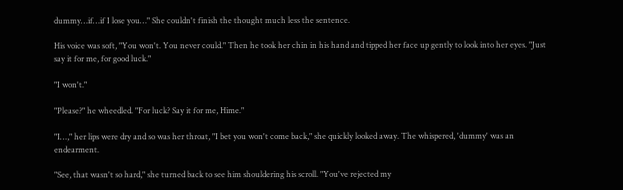dummy…if…if I lose you…" She couldn't finish the thought much less the sentence.

His voice was soft, "You won't. You never could." Then he took her chin in his hand and tipped her face up gently to look into her eyes. "Just say it for me, for good luck."

"I won't."

"Please?" he wheedled. "For luck? Say it for me, Hime."

"I…," her lips were dry and so was her throat, "I bet you won't come back," she quickly looked away. The whispered, 'dummy' was an endearment.

"See, that wasn't so hard," she turned back to see him shouldering his scroll. "You've rejected my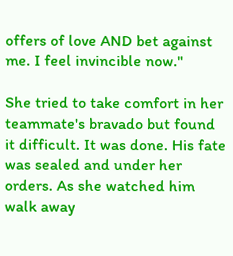offers of love AND bet against me. I feel invincible now."

She tried to take comfort in her teammate's bravado but found it difficult. It was done. His fate was sealed and under her orders. As she watched him walk away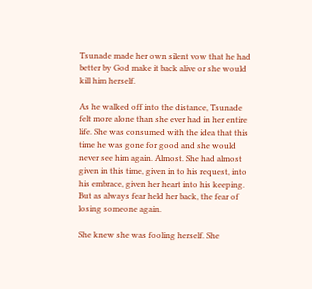Tsunade made her own silent vow that he had better by God make it back alive or she would kill him herself.

As he walked off into the distance, Tsunade felt more alone than she ever had in her entire life. She was consumed with the idea that this time he was gone for good and she would never see him again. Almost. She had almost given in this time, given in to his request, into his embrace, given her heart into his keeping. But as always fear held her back, the fear of losing someone again.

She knew she was fooling herself. She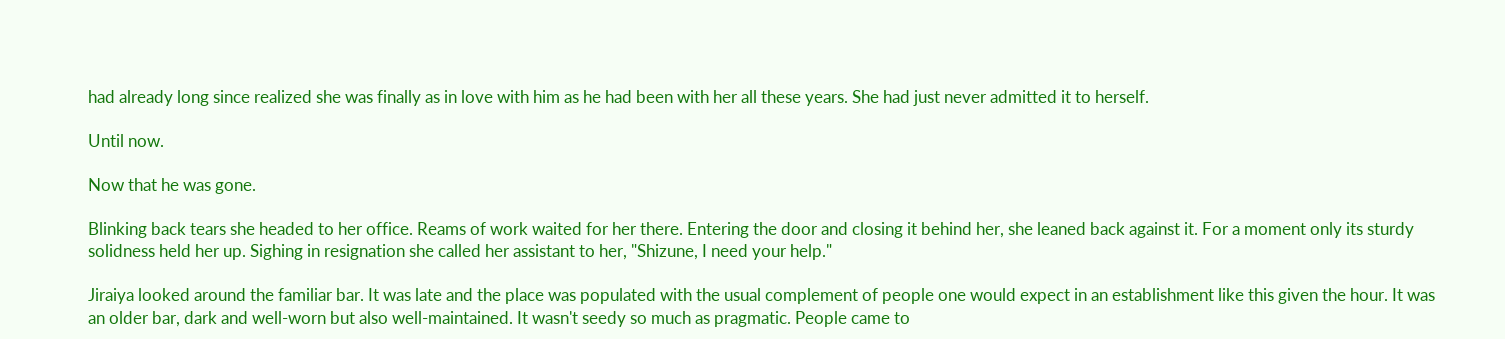had already long since realized she was finally as in love with him as he had been with her all these years. She had just never admitted it to herself.

Until now.

Now that he was gone.

Blinking back tears she headed to her office. Reams of work waited for her there. Entering the door and closing it behind her, she leaned back against it. For a moment only its sturdy solidness held her up. Sighing in resignation she called her assistant to her, "Shizune, I need your help."

Jiraiya looked around the familiar bar. It was late and the place was populated with the usual complement of people one would expect in an establishment like this given the hour. It was an older bar, dark and well-worn but also well-maintained. It wasn't seedy so much as pragmatic. People came to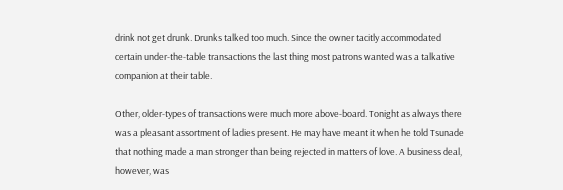drink not get drunk. Drunks talked too much. Since the owner tacitly accommodated certain under-the-table transactions the last thing most patrons wanted was a talkative companion at their table.

Other, older-types of transactions were much more above-board. Tonight as always there was a pleasant assortment of ladies present. He may have meant it when he told Tsunade that nothing made a man stronger than being rejected in matters of love. A business deal, however, was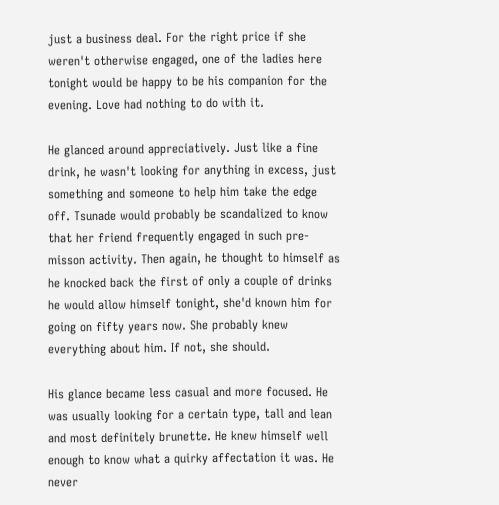just a business deal. For the right price if she weren't otherwise engaged, one of the ladies here tonight would be happy to be his companion for the evening. Love had nothing to do with it.

He glanced around appreciatively. Just like a fine drink, he wasn't looking for anything in excess, just something and someone to help him take the edge off. Tsunade would probably be scandalized to know that her friend frequently engaged in such pre-misson activity. Then again, he thought to himself as he knocked back the first of only a couple of drinks he would allow himself tonight, she'd known him for going on fifty years now. She probably knew everything about him. If not, she should.

His glance became less casual and more focused. He was usually looking for a certain type, tall and lean and most definitely brunette. He knew himself well enough to know what a quirky affectation it was. He never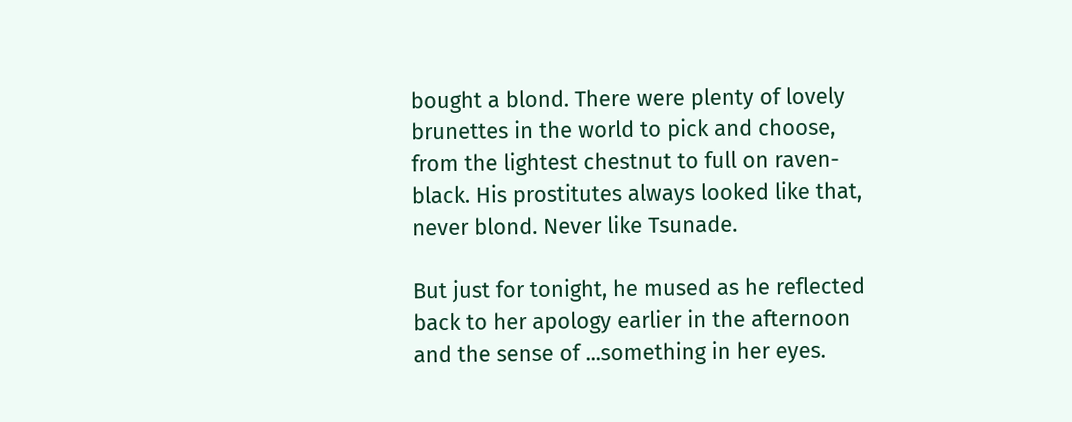bought a blond. There were plenty of lovely brunettes in the world to pick and choose, from the lightest chestnut to full on raven-black. His prostitutes always looked like that, never blond. Never like Tsunade.

But just for tonight, he mused as he reflected back to her apology earlier in the afternoon and the sense of ...something in her eyes.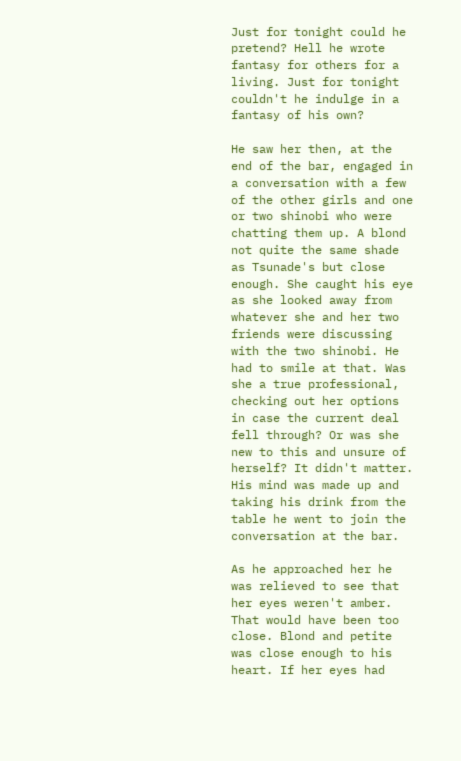Just for tonight could he pretend? Hell he wrote fantasy for others for a living. Just for tonight couldn't he indulge in a fantasy of his own?

He saw her then, at the end of the bar, engaged in a conversation with a few of the other girls and one or two shinobi who were chatting them up. A blond not quite the same shade as Tsunade's but close enough. She caught his eye as she looked away from whatever she and her two friends were discussing with the two shinobi. He had to smile at that. Was she a true professional, checking out her options in case the current deal fell through? Or was she new to this and unsure of herself? It didn't matter. His mind was made up and taking his drink from the table he went to join the conversation at the bar.

As he approached her he was relieved to see that her eyes weren't amber. That would have been too close. Blond and petite was close enough to his heart. If her eyes had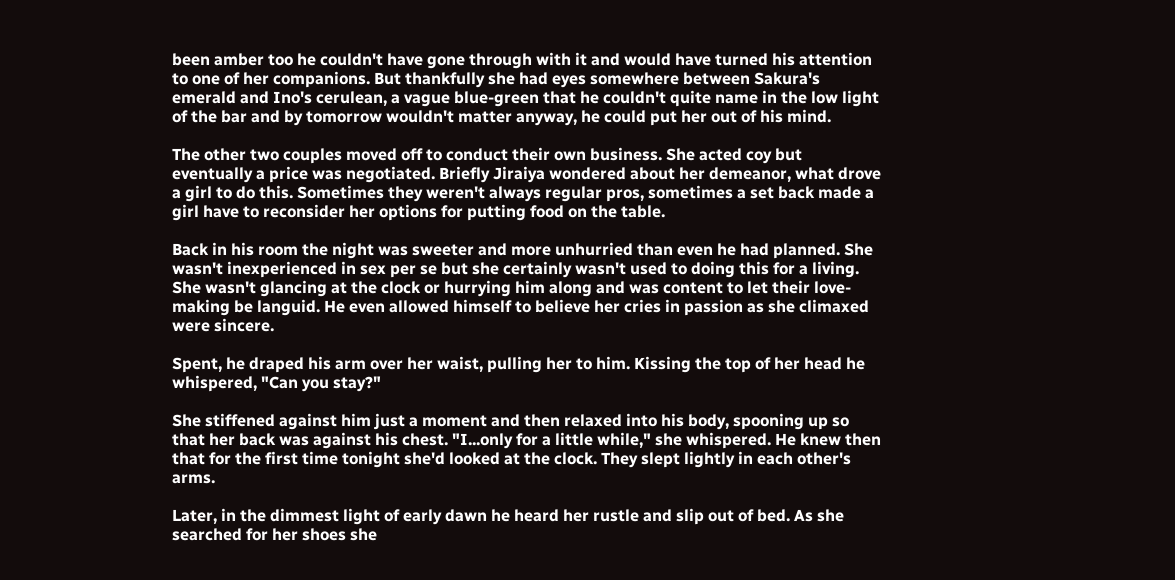been amber too he couldn't have gone through with it and would have turned his attention to one of her companions. But thankfully she had eyes somewhere between Sakura's emerald and Ino's cerulean, a vague blue-green that he couldn't quite name in the low light of the bar and by tomorrow wouldn't matter anyway, he could put her out of his mind.

The other two couples moved off to conduct their own business. She acted coy but eventually a price was negotiated. Briefly Jiraiya wondered about her demeanor, what drove a girl to do this. Sometimes they weren't always regular pros, sometimes a set back made a girl have to reconsider her options for putting food on the table.

Back in his room the night was sweeter and more unhurried than even he had planned. She wasn't inexperienced in sex per se but she certainly wasn't used to doing this for a living. She wasn't glancing at the clock or hurrying him along and was content to let their love-making be languid. He even allowed himself to believe her cries in passion as she climaxed were sincere.

Spent, he draped his arm over her waist, pulling her to him. Kissing the top of her head he whispered, "Can you stay?"

She stiffened against him just a moment and then relaxed into his body, spooning up so that her back was against his chest. "I...only for a little while," she whispered. He knew then that for the first time tonight she'd looked at the clock. They slept lightly in each other's arms.

Later, in the dimmest light of early dawn he heard her rustle and slip out of bed. As she searched for her shoes she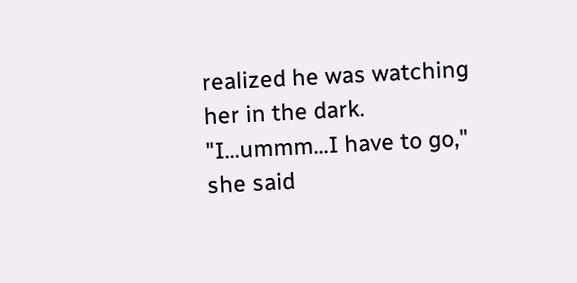realized he was watching her in the dark. "I...ummm...I have to go," she said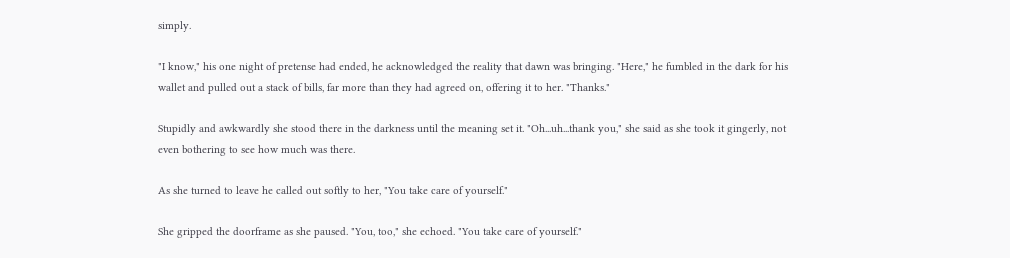simply.

"I know," his one night of pretense had ended, he acknowledged the reality that dawn was bringing. "Here," he fumbled in the dark for his wallet and pulled out a stack of bills, far more than they had agreed on, offering it to her. "Thanks."

Stupidly and awkwardly she stood there in the darkness until the meaning set it. "Oh...uh...thank you," she said as she took it gingerly, not even bothering to see how much was there.

As she turned to leave he called out softly to her, "You take care of yourself."

She gripped the doorframe as she paused. "You, too," she echoed. "You take care of yourself."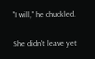"I will," he chuckled.

She didn't leave yet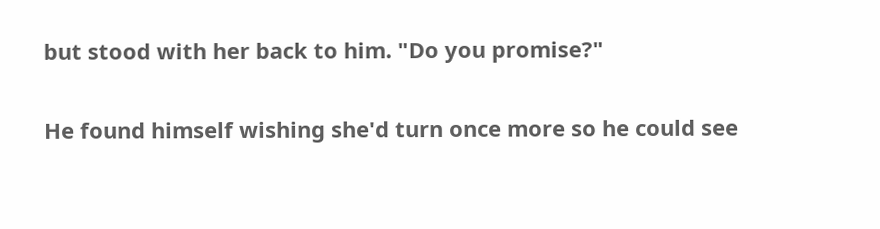but stood with her back to him. "Do you promise?"

He found himself wishing she'd turn once more so he could see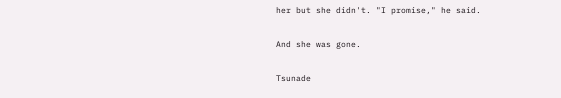her but she didn't. "I promise," he said.

And she was gone.

Tsunade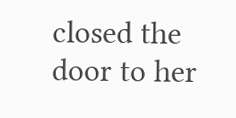closed the door to her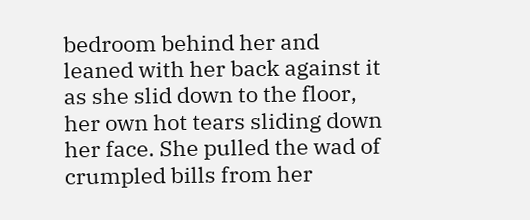bedroom behind her and leaned with her back against it as she slid down to the floor, her own hot tears sliding down her face. She pulled the wad of crumpled bills from her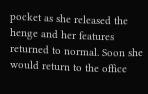pocket as she released the henge and her features returned to normal. Soon she would return to the office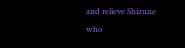and relieve Shizune who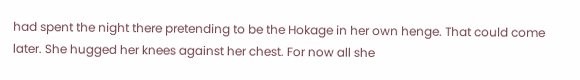had spent the night there pretending to be the Hokage in her own henge. That could come later. She hugged her knees against her chest. For now all she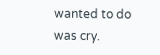wanted to do was cry.